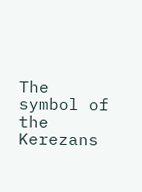The symbol of the Kerezans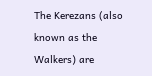The Kerezans (also known as the Walkers) are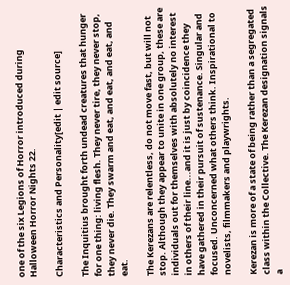one of the six Legions of Horror introduced during Halloween Horror Nights 22.

Characteristics and Personality[edit | edit source]

The Inquitius brought forth undead creatures that hunger for one thing: living flesh. They never tire, they never stop, they never die. They swarm and eat, and eat, and eat, and eat.

The Kerezans are relentless, do not move fast, but will not stop. Although they appear to unite in one group, these are individuals out for themselves with absolutely no interest in others of their line...and it is just by coincidence they have gathered in their pursuit of sustenance. Singular and focused. Unconcerned what others think. Inspirational to novelists, filmmakers and playwrights.

Kerezan is more of a state of being rather than a segregated class within the Collective. The Kerezan designation signals a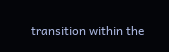transition within the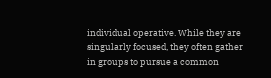individual operative. While they are singularly focused, they often gather in groups to pursue a common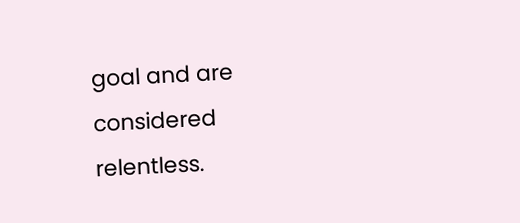goal and are considered relentless.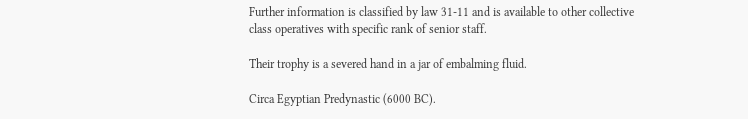Further information is classified by law 31-11 and is available to other collective class operatives with specific rank of senior staff.

Their trophy is a severed hand in a jar of embalming fluid.

Circa Egyptian Predynastic (6000 BC).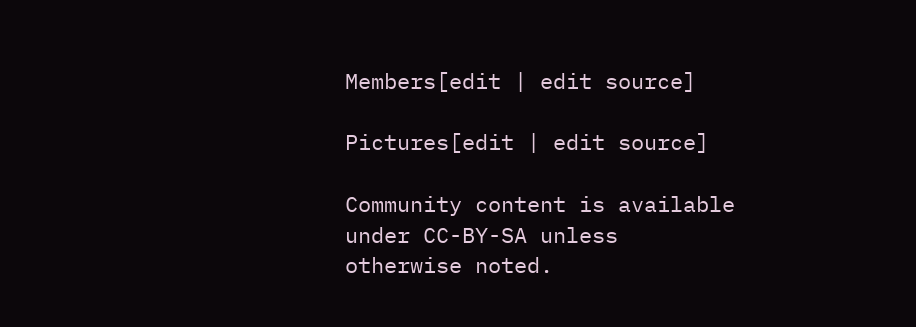Members[edit | edit source]

Pictures[edit | edit source]

Community content is available under CC-BY-SA unless otherwise noted.